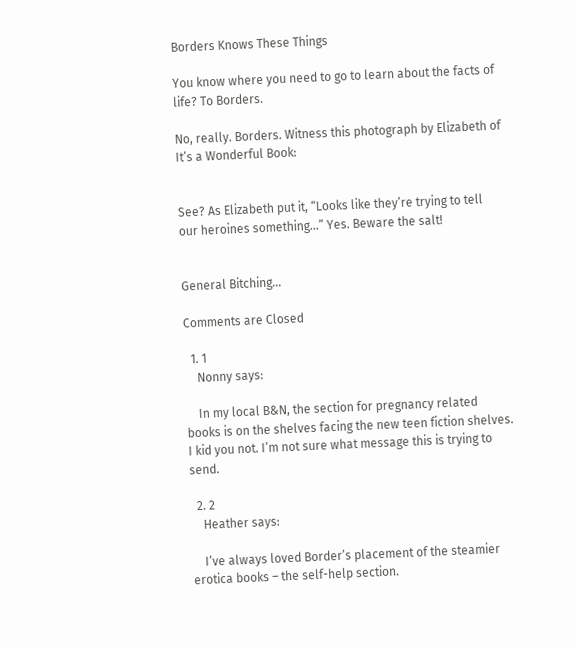Borders Knows These Things

You know where you need to go to learn about the facts of life? To Borders.

No, really. Borders. Witness this photograph by Elizabeth of It’s a Wonderful Book:


See? As Elizabeth put it, “Looks like they’re trying to tell our heroines something…” Yes. Beware the salt!


General Bitching...

Comments are Closed

  1. 1
    Nonny says:

    In my local B&N, the section for pregnancy related books is on the shelves facing the new teen fiction shelves. I kid you not. I’m not sure what message this is trying to send.

  2. 2
    Heather says:

    I’ve always loved Border’s placement of the steamier erotica books – the self-help section.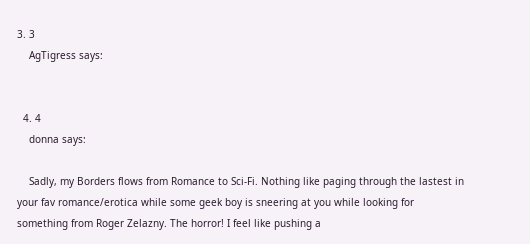3. 3
    AgTigress says:


  4. 4
    donna says:

    Sadly, my Borders flows from Romance to Sci-Fi. Nothing like paging through the lastest in your fav romance/erotica while some geek boy is sneering at you while looking for something from Roger Zelazny. The horror! I feel like pushing a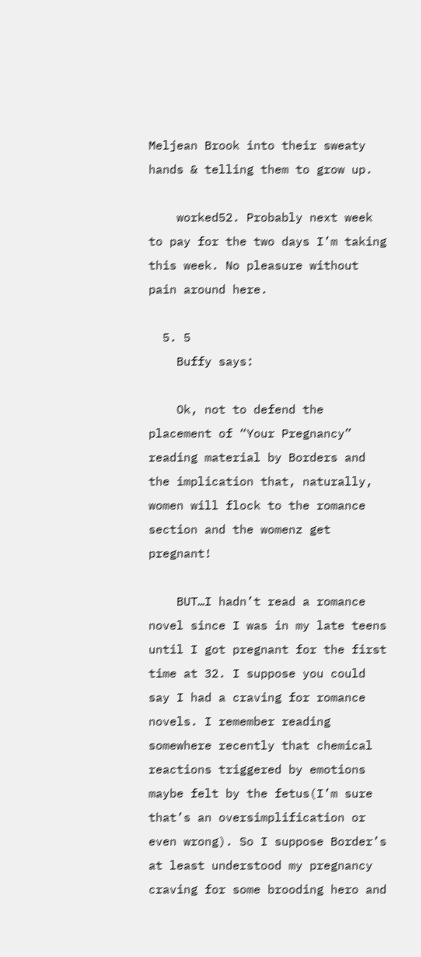Meljean Brook into their sweaty hands & telling them to grow up.

    worked52. Probably next week to pay for the two days I’m taking this week. No pleasure without pain around here.

  5. 5
    Buffy says:

    Ok, not to defend the placement of “Your Pregnancy” reading material by Borders and the implication that, naturally, women will flock to the romance section and the womenz get pregnant!

    BUT…I hadn’t read a romance novel since I was in my late teens until I got pregnant for the first time at 32. I suppose you could say I had a craving for romance novels. I remember reading somewhere recently that chemical reactions triggered by emotions maybe felt by the fetus(I’m sure that’s an oversimplification or even wrong). So I suppose Border’s at least understood my pregnancy craving for some brooding hero and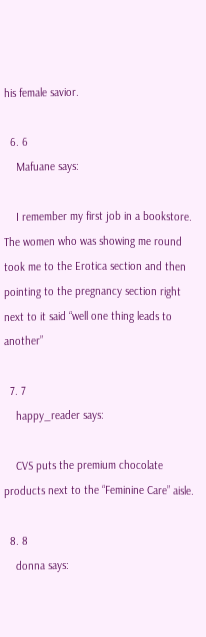his female savior.

  6. 6
    Mafuane says:

    I remember my first job in a bookstore. The women who was showing me round took me to the Erotica section and then pointing to the pregnancy section right next to it said “well one thing leads to another”

  7. 7
    happy_reader says:

    CVS puts the premium chocolate products next to the “Feminine Care” aisle.

  8. 8
    donna says: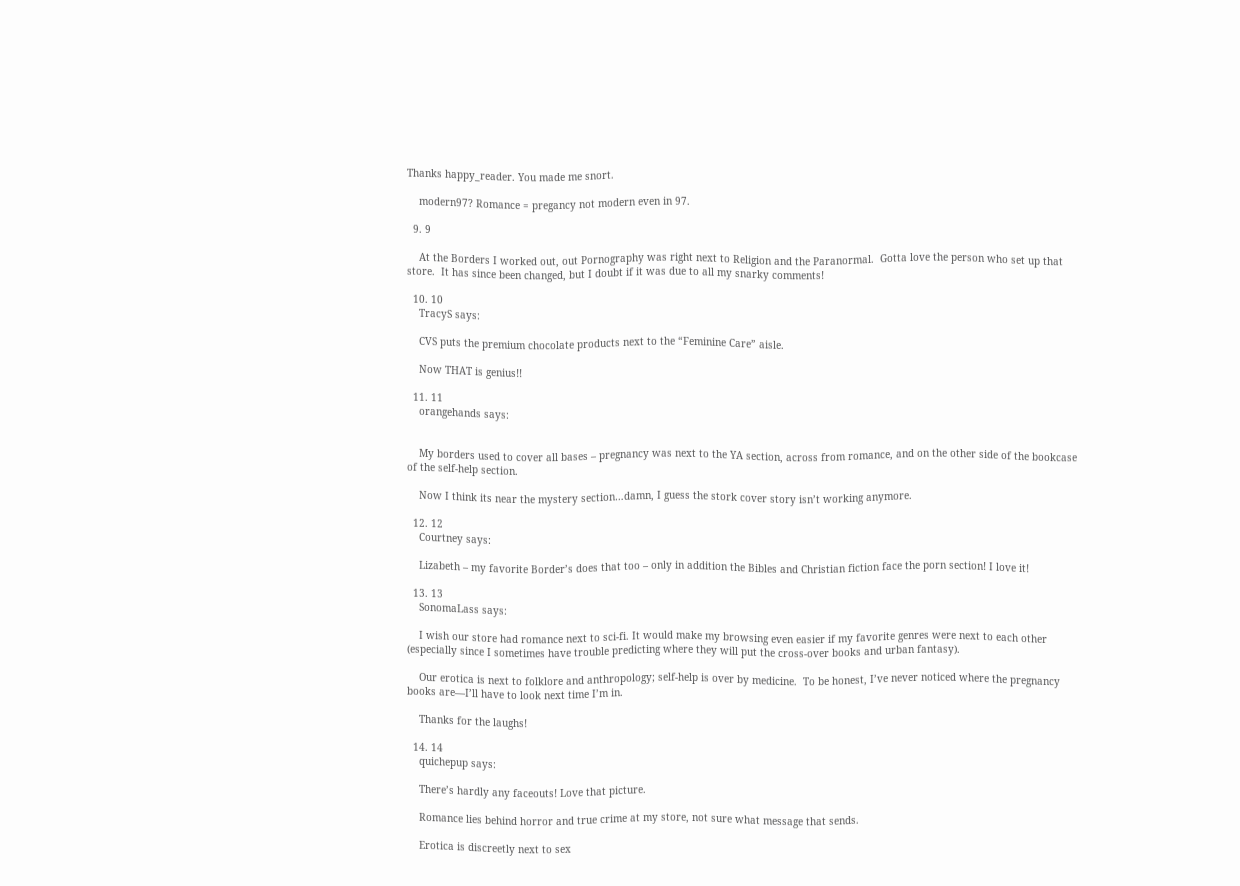Thanks happy_reader. You made me snort.

    modern97? Romance = pregancy not modern even in 97.

  9. 9

    At the Borders I worked out, out Pornography was right next to Religion and the Paranormal.  Gotta love the person who set up that store.  It has since been changed, but I doubt if it was due to all my snarky comments!

  10. 10
    TracyS says:

    CVS puts the premium chocolate products next to the “Feminine Care” aisle.

    Now THAT is genius!!

  11. 11
    orangehands says:


    My borders used to cover all bases – pregnancy was next to the YA section, across from romance, and on the other side of the bookcase of the self-help section.

    Now I think its near the mystery section…damn, I guess the stork cover story isn’t working anymore.

  12. 12
    Courtney says:

    Lizabeth – my favorite Border’s does that too – only in addition the Bibles and Christian fiction face the porn section! I love it!

  13. 13
    SonomaLass says:

    I wish our store had romance next to sci-fi. It would make my browsing even easier if my favorite genres were next to each other (especially since I sometimes have trouble predicting where they will put the cross-over books and urban fantasy).

    Our erotica is next to folklore and anthropology; self-help is over by medicine.  To be honest, I’ve never noticed where the pregnancy books are—I’ll have to look next time I’m in.

    Thanks for the laughs!

  14. 14
    quichepup says:

    There’s hardly any faceouts! Love that picture.

    Romance lies behind horror and true crime at my store, not sure what message that sends.

    Erotica is discreetly next to sex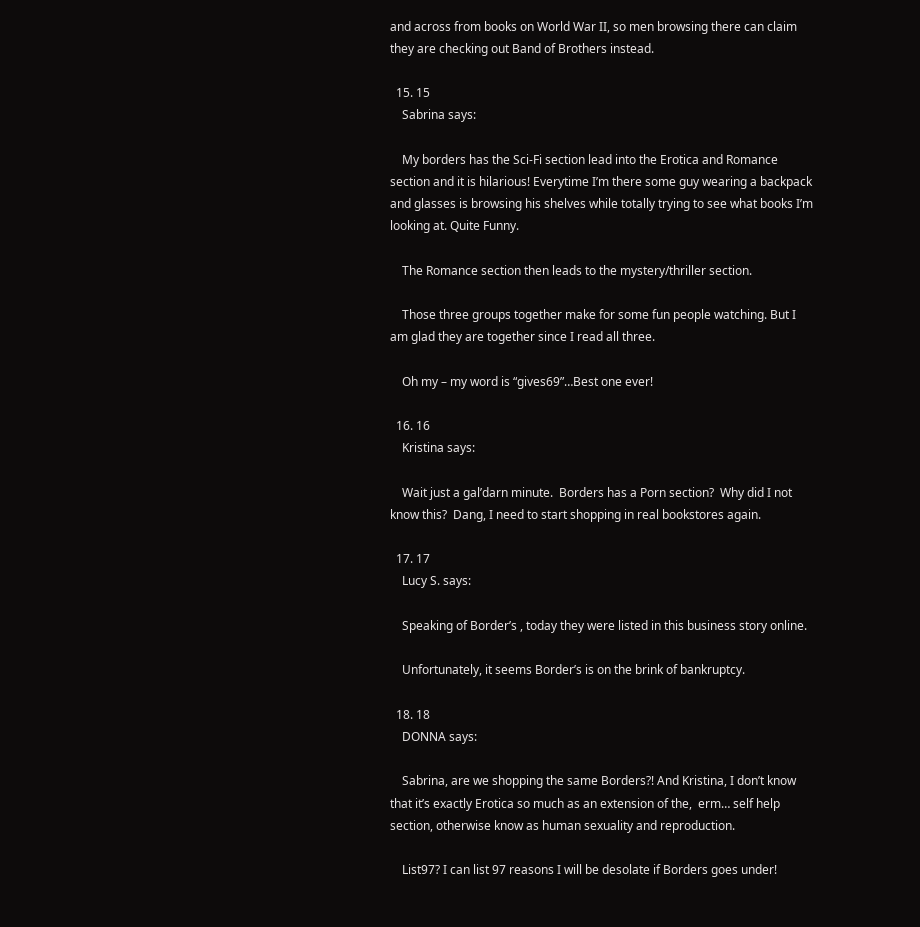and across from books on World War II, so men browsing there can claim they are checking out Band of Brothers instead.

  15. 15
    Sabrina says:

    My borders has the Sci-Fi section lead into the Erotica and Romance section and it is hilarious! Everytime I’m there some guy wearing a backpack and glasses is browsing his shelves while totally trying to see what books I’m looking at. Quite Funny.

    The Romance section then leads to the mystery/thriller section.

    Those three groups together make for some fun people watching. But I am glad they are together since I read all three.

    Oh my – my word is “gives69”…Best one ever!

  16. 16
    Kristina says:

    Wait just a gal’darn minute.  Borders has a Porn section?  Why did I not know this?  Dang, I need to start shopping in real bookstores again.

  17. 17
    Lucy S. says:

    Speaking of Border’s , today they were listed in this business story online.

    Unfortunately, it seems Border’s is on the brink of bankruptcy.

  18. 18
    DONNA says:

    Sabrina, are we shopping the same Borders?! And Kristina, I don’t know that it’s exactly Erotica so much as an extension of the,  erm… self help section, otherwise know as human sexuality and reproduction.

    List97? I can list 97 reasons I will be desolate if Borders goes under!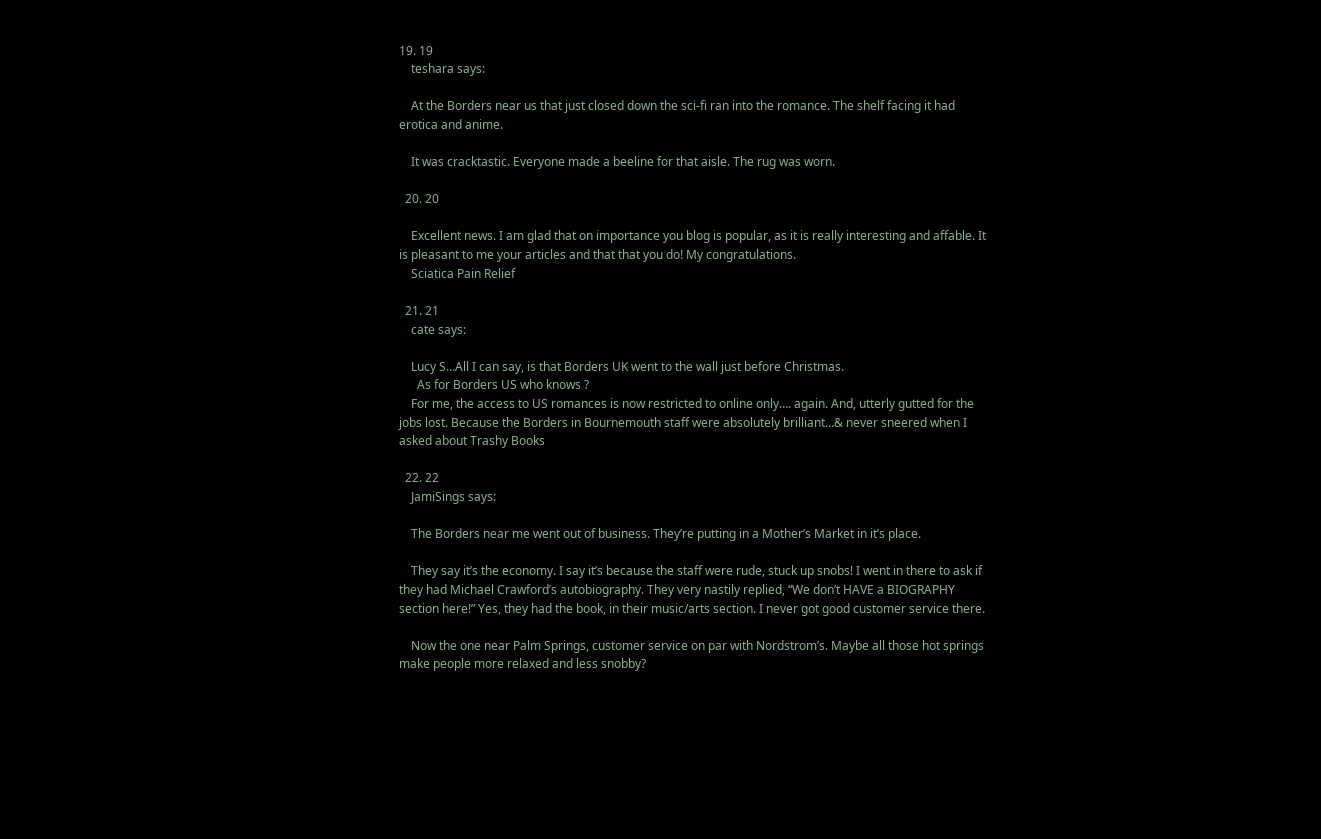19. 19
    teshara says:

    At the Borders near us that just closed down the sci-fi ran into the romance. The shelf facing it had erotica and anime.

    It was cracktastic. Everyone made a beeline for that aisle. The rug was worn.

  20. 20

    Excellent news. I am glad that on importance you blog is popular, as it is really interesting and affable. It is pleasant to me your articles and that that you do! My congratulations.
    Sciatica Pain Relief

  21. 21
    cate says:

    Lucy S…All I can say, is that Borders UK went to the wall just before Christmas.
      As for Borders US who knows ?
    For me, the access to US romances is now restricted to online only…. again. And, utterly gutted for the jobs lost. Because the Borders in Bournemouth staff were absolutely brilliant…& never sneered when I asked about Trashy Books

  22. 22
    JamiSings says:

    The Borders near me went out of business. They’re putting in a Mother’s Market in it’s place.

    They say it’s the economy. I say it’s because the staff were rude, stuck up snobs! I went in there to ask if they had Michael Crawford’s autobiography. They very nastily replied, “We don’t HAVE a BIOGRAPHY section here!” Yes, they had the book, in their music/arts section. I never got good customer service there.

    Now the one near Palm Springs, customer service on par with Nordstrom’s. Maybe all those hot springs make people more relaxed and less snobby?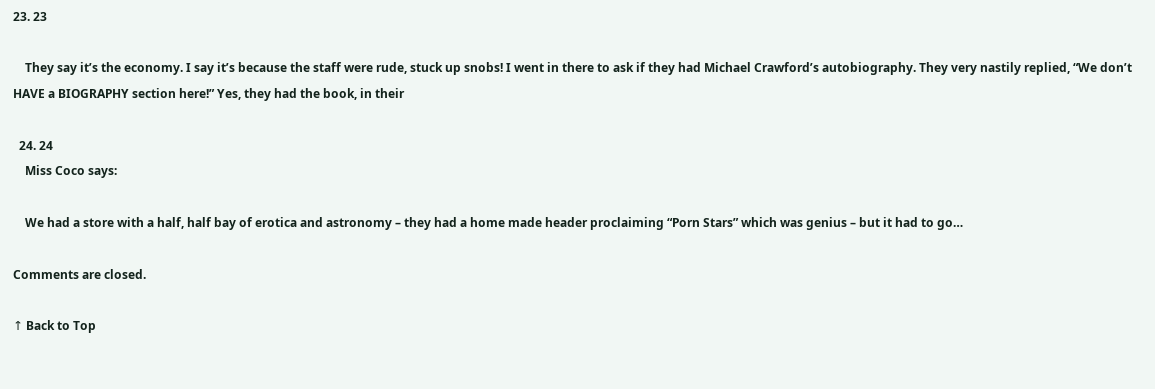23. 23

    They say it’s the economy. I say it’s because the staff were rude, stuck up snobs! I went in there to ask if they had Michael Crawford’s autobiography. They very nastily replied, “We don’t HAVE a BIOGRAPHY section here!” Yes, they had the book, in their

  24. 24
    Miss Coco says:

    We had a store with a half, half bay of erotica and astronomy – they had a home made header proclaiming “Porn Stars” which was genius – but it had to go…

Comments are closed.

↑ Back to Top